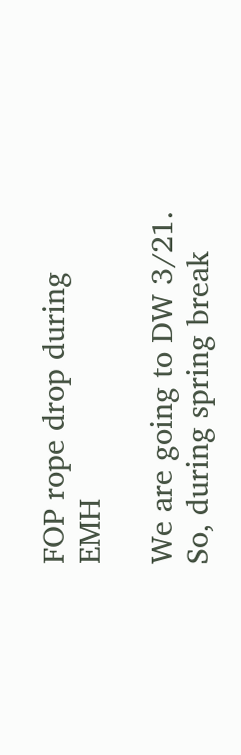FOP rope drop during EMH

We are going to DW 3/21. So, during spring break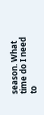season. What time do I need to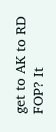get to AK to RD FOP? It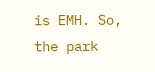is EMH. So, the park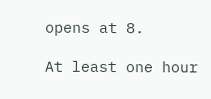opens at 8.

At least one hour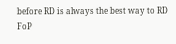before RD is always the best way to RD FoP